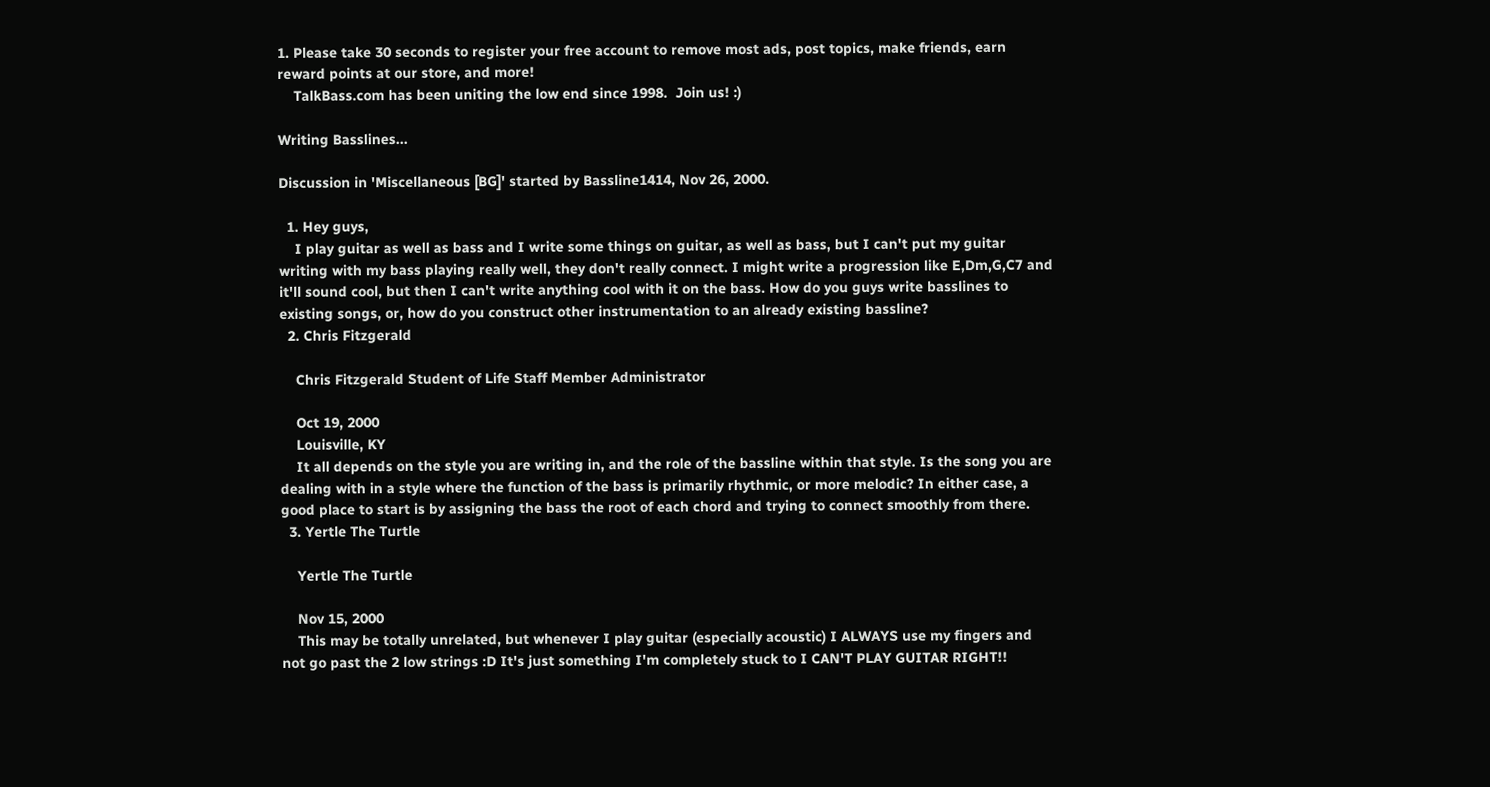1. Please take 30 seconds to register your free account to remove most ads, post topics, make friends, earn reward points at our store, and more!
    TalkBass.com has been uniting the low end since 1998.  Join us! :)

Writing Basslines...

Discussion in 'Miscellaneous [BG]' started by Bassline1414, Nov 26, 2000.

  1. Hey guys,
    I play guitar as well as bass and I write some things on guitar, as well as bass, but I can't put my guitar writing with my bass playing really well, they don't really connect. I might write a progression like E,Dm,G,C7 and it'll sound cool, but then I can't write anything cool with it on the bass. How do you guys write basslines to existing songs, or, how do you construct other instrumentation to an already existing bassline?
  2. Chris Fitzgerald

    Chris Fitzgerald Student of Life Staff Member Administrator

    Oct 19, 2000
    Louisville, KY
    It all depends on the style you are writing in, and the role of the bassline within that style. Is the song you are dealing with in a style where the function of the bass is primarily rhythmic, or more melodic? In either case, a good place to start is by assigning the bass the root of each chord and trying to connect smoothly from there.
  3. Yertle The Turtle

    Yertle The Turtle

    Nov 15, 2000
    This may be totally unrelated, but whenever I play guitar (especially acoustic) I ALWAYS use my fingers and not go past the 2 low strings :D It's just something I'm completely stuck to I CAN'T PLAY GUITAR RIGHT!!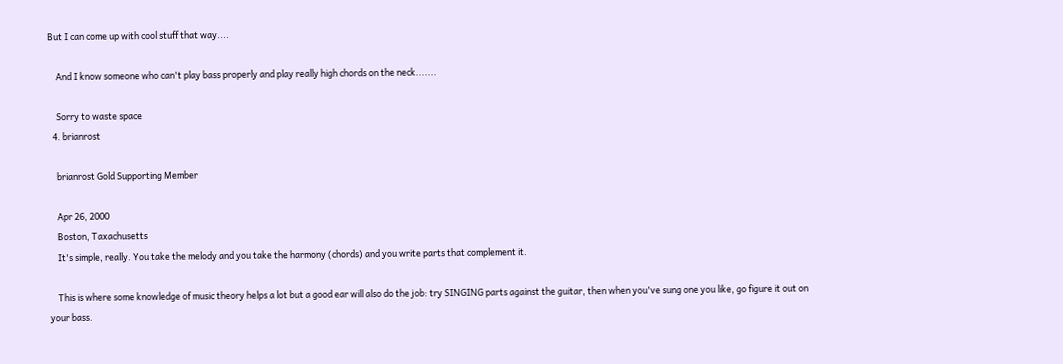But I can come up with cool stuff that way....

    And I know someone who can't play bass properly and play really high chords on the neck.......

    Sorry to waste space
  4. brianrost

    brianrost Gold Supporting Member

    Apr 26, 2000
    Boston, Taxachusetts
    It's simple, really. You take the melody and you take the harmony (chords) and you write parts that complement it.

    This is where some knowledge of music theory helps a lot but a good ear will also do the job: try SINGING parts against the guitar, then when you've sung one you like, go figure it out on your bass.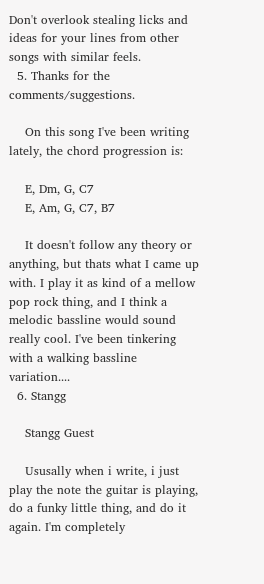Don't overlook stealing licks and ideas for your lines from other songs with similar feels.
  5. Thanks for the comments/suggestions.

    On this song I've been writing lately, the chord progression is:

    E, Dm, G, C7
    E, Am, G, C7, B7

    It doesn't follow any theory or anything, but thats what I came up with. I play it as kind of a mellow pop rock thing, and I think a melodic bassline would sound really cool. I've been tinkering with a walking bassline variation....
  6. Stangg

    Stangg Guest

    Ususally when i write, i just play the note the guitar is playing, do a funky little thing, and do it again. I'm completely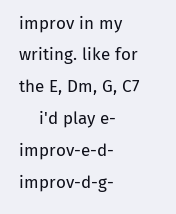improv in my writing. like for the E, Dm, G, C7
    i'd play e-improv-e-d-improv-d-g-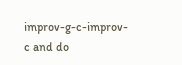improv-g-c-improv-c and do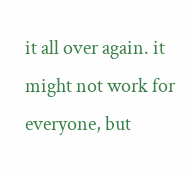it all over again. it might not work for everyone, but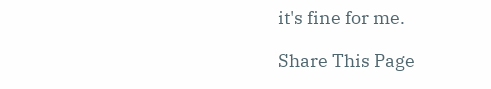it's fine for me.

Share This Page